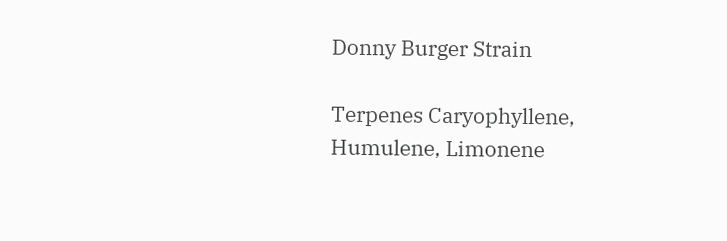Donny Burger Strain

Terpenes Caryophyllene, Humulene, Limonene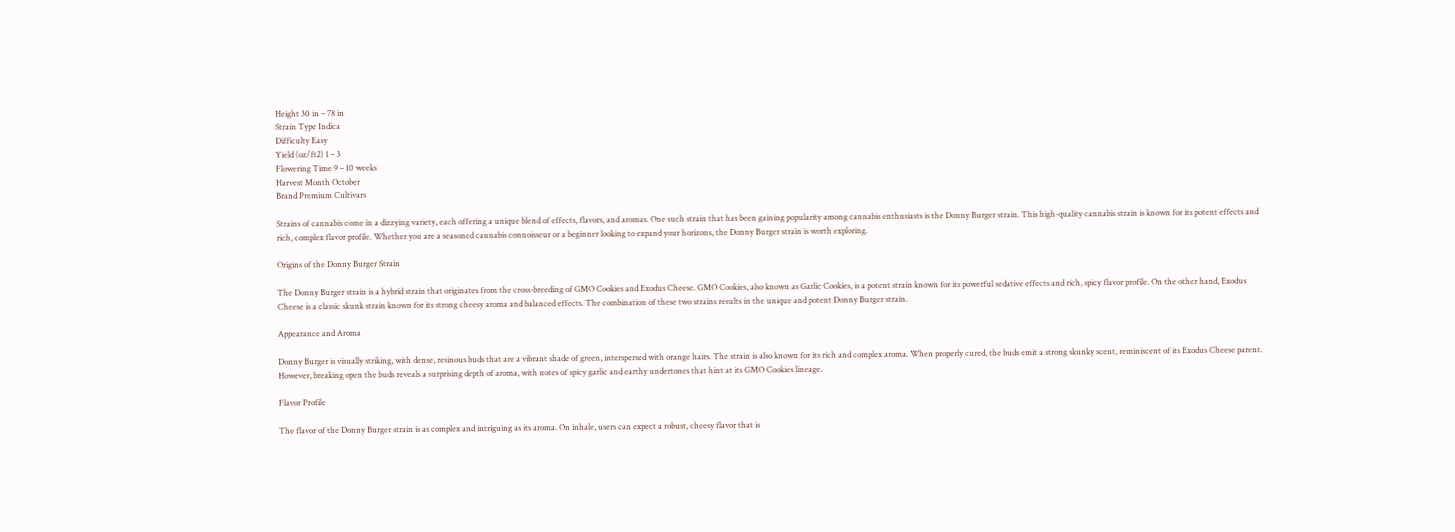Height 30 in – 78 in
Strain Type Indica
Difficulty Easy
Yield (oz/ft2) 1 – 3
Flowering Time 9 – 10 weeks
Harvest Month October
Brand Premium Cultivars

Strains of cannabis come in a dizzying variety, each offering a unique blend of effects, flavors, and aromas. One such strain that has been gaining popularity among cannabis enthusiasts is the Donny Burger strain. This high-quality cannabis strain is known for its potent effects and rich, complex flavor profile. Whether you are a seasoned cannabis connoisseur or a beginner looking to expand your horizons, the Donny Burger strain is worth exploring.

Origins of the Donny Burger Strain

The Donny Burger strain is a hybrid strain that originates from the cross-breeding of GMO Cookies and Exodus Cheese. GMO Cookies, also known as Garlic Cookies, is a potent strain known for its powerful sedative effects and rich, spicy flavor profile. On the other hand, Exodus Cheese is a classic skunk strain known for its strong cheesy aroma and balanced effects. The combination of these two strains results in the unique and potent Donny Burger strain.

Appearance and Aroma

Donny Burger is visually striking, with dense, resinous buds that are a vibrant shade of green, interspersed with orange hairs. The strain is also known for its rich and complex aroma. When properly cured, the buds emit a strong skunky scent, reminiscent of its Exodus Cheese parent. However, breaking open the buds reveals a surprising depth of aroma, with notes of spicy garlic and earthy undertones that hint at its GMO Cookies lineage.

Flavor Profile

The flavor of the Donny Burger strain is as complex and intriguing as its aroma. On inhale, users can expect a robust, cheesy flavor that is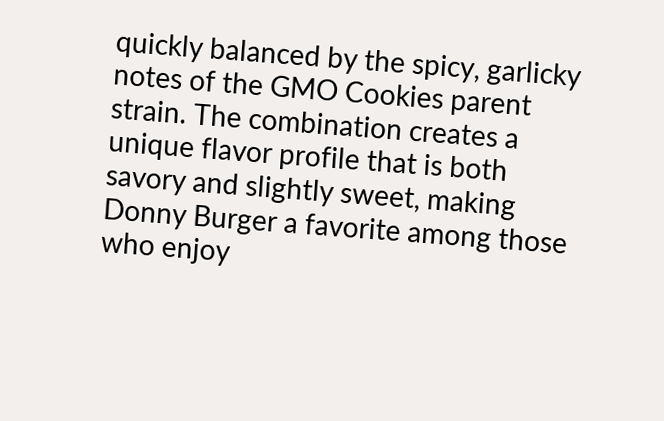quickly balanced by the spicy, garlicky notes of the GMO Cookies parent strain. The combination creates a unique flavor profile that is both savory and slightly sweet, making Donny Burger a favorite among those who enjoy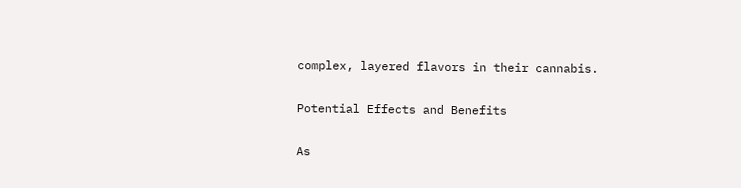complex, layered flavors in their cannabis.

Potential Effects and Benefits

As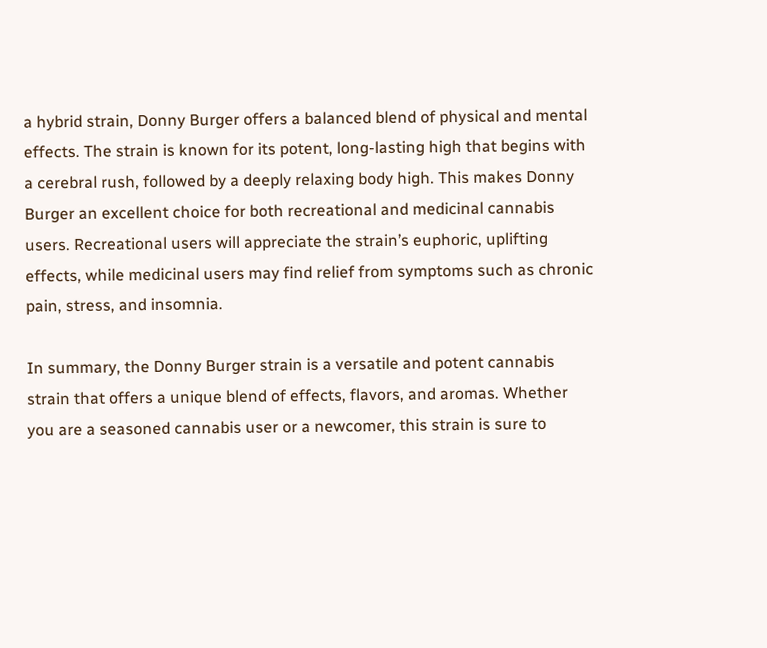a hybrid strain, Donny Burger offers a balanced blend of physical and mental effects. The strain is known for its potent, long-lasting high that begins with a cerebral rush, followed by a deeply relaxing body high. This makes Donny Burger an excellent choice for both recreational and medicinal cannabis users. Recreational users will appreciate the strain’s euphoric, uplifting effects, while medicinal users may find relief from symptoms such as chronic pain, stress, and insomnia.

In summary, the Donny Burger strain is a versatile and potent cannabis strain that offers a unique blend of effects, flavors, and aromas. Whether you are a seasoned cannabis user or a newcomer, this strain is sure to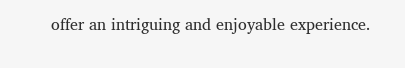offer an intriguing and enjoyable experience.